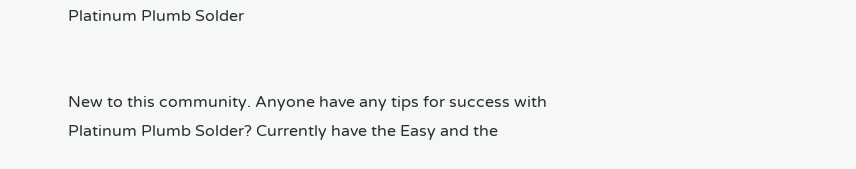Platinum Plumb Solder


New to this community. Anyone have any tips for success with Platinum Plumb Solder? Currently have the Easy and the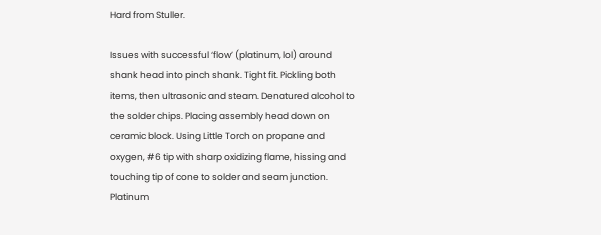Hard from Stuller.

Issues with successful ‘flow’ (platinum, lol) around shank head into pinch shank. Tight fit. Pickling both items, then ultrasonic and steam. Denatured alcohol to the solder chips. Placing assembly head down on ceramic block. Using Little Torch on propane and oxygen, #6 tip with sharp oxidizing flame, hissing and touching tip of cone to solder and seam junction. Platinum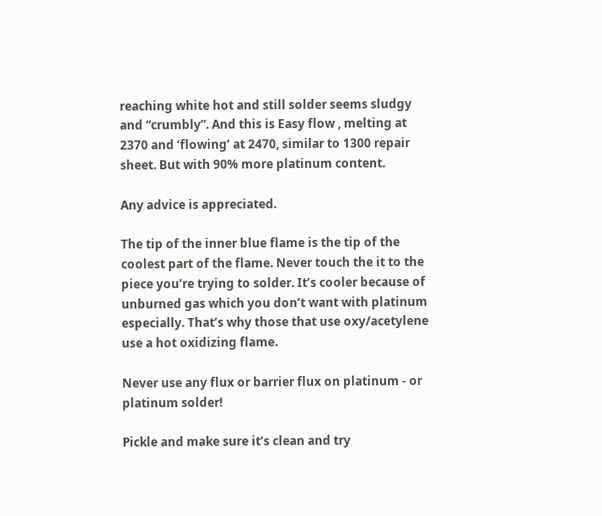reaching white hot and still solder seems sludgy and “crumbly”. And this is Easy flow , melting at 2370 and ‘flowing’ at 2470, similar to 1300 repair sheet. But with 90% more platinum content.

Any advice is appreciated.

The tip of the inner blue flame is the tip of the coolest part of the flame. Never touch the it to the piece you’re trying to solder. It’s cooler because of unburned gas which you don’t want with platinum especially. That’s why those that use oxy/acetylene use a hot oxidizing flame.

Never use any flux or barrier flux on platinum - or platinum solder!

Pickle and make sure it’s clean and try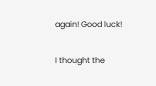again! Good luck!

I thought the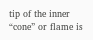tip of the inner “cone” or flame is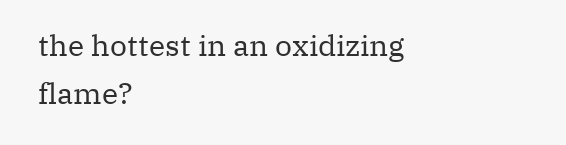the hottest in an oxidizing flame?